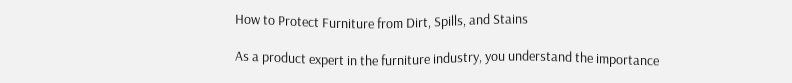How to Protect Furniture from Dirt, Spills, and Stains

As a product expert in the furniture industry, you understand the importance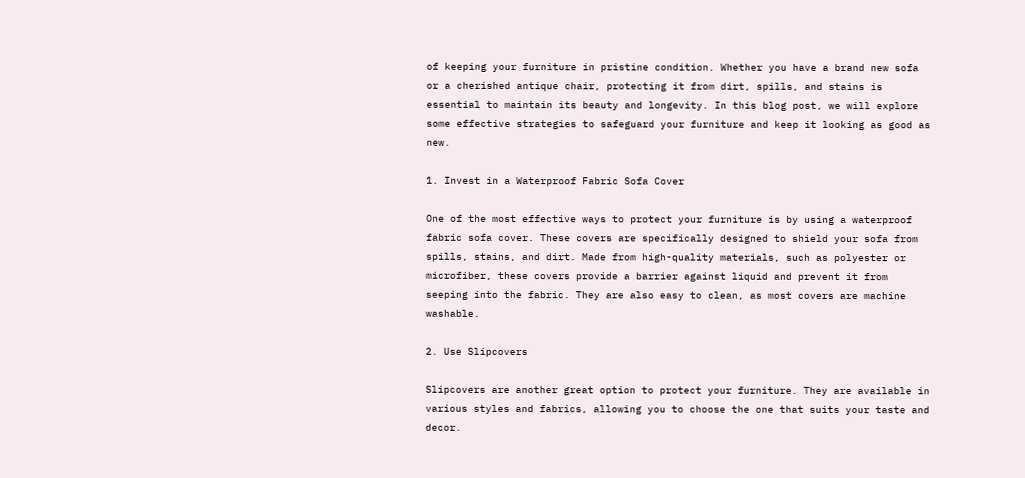of keeping your furniture in pristine condition. Whether you have a brand new sofa or a cherished antique chair, protecting it from dirt, spills, and stains is essential to maintain its beauty and longevity. In this blog post, we will explore some effective strategies to safeguard your furniture and keep it looking as good as new.

1. Invest in a Waterproof Fabric Sofa Cover

One of the most effective ways to protect your furniture is by using a waterproof fabric sofa cover. These covers are specifically designed to shield your sofa from spills, stains, and dirt. Made from high-quality materials, such as polyester or microfiber, these covers provide a barrier against liquid and prevent it from seeping into the fabric. They are also easy to clean, as most covers are machine washable.

2. Use Slipcovers

Slipcovers are another great option to protect your furniture. They are available in various styles and fabrics, allowing you to choose the one that suits your taste and decor.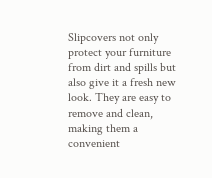Slipcovers not only protect your furniture from dirt and spills but also give it a fresh new look. They are easy to remove and clean, making them a convenient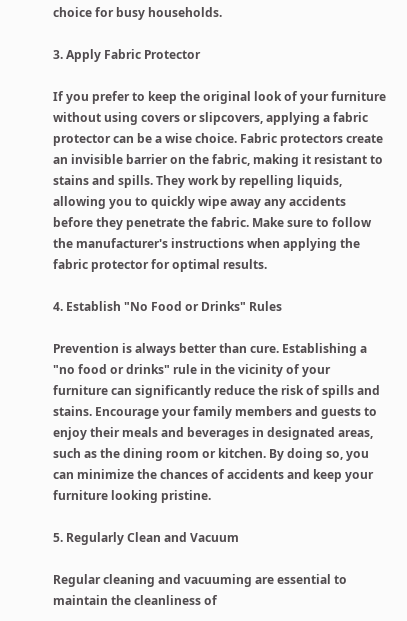choice for busy households.

3. Apply Fabric Protector

If you prefer to keep the original look of your furniture without using covers or slipcovers, applying a fabric protector can be a wise choice. Fabric protectors create an invisible barrier on the fabric, making it resistant to stains and spills. They work by repelling liquids, allowing you to quickly wipe away any accidents before they penetrate the fabric. Make sure to follow the manufacturer's instructions when applying the fabric protector for optimal results.

4. Establish "No Food or Drinks" Rules

Prevention is always better than cure. Establishing a "no food or drinks" rule in the vicinity of your furniture can significantly reduce the risk of spills and stains. Encourage your family members and guests to enjoy their meals and beverages in designated areas, such as the dining room or kitchen. By doing so, you can minimize the chances of accidents and keep your furniture looking pristine.

5. Regularly Clean and Vacuum

Regular cleaning and vacuuming are essential to maintain the cleanliness of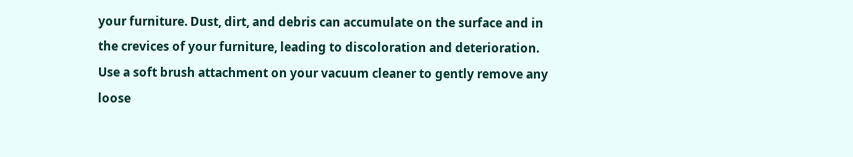your furniture. Dust, dirt, and debris can accumulate on the surface and in the crevices of your furniture, leading to discoloration and deterioration. Use a soft brush attachment on your vacuum cleaner to gently remove any loose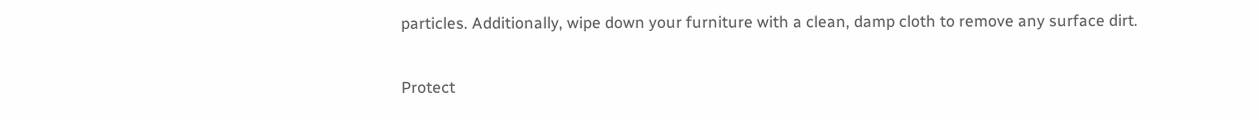particles. Additionally, wipe down your furniture with a clean, damp cloth to remove any surface dirt.

Protect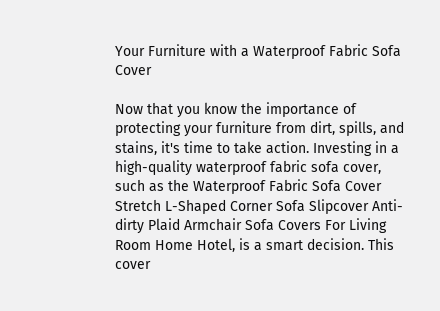Your Furniture with a Waterproof Fabric Sofa Cover

Now that you know the importance of protecting your furniture from dirt, spills, and stains, it's time to take action. Investing in a high-quality waterproof fabric sofa cover, such as the Waterproof Fabric Sofa Cover Stretch L-Shaped Corner Sofa Slipcover Anti-dirty Plaid Armchair Sofa Covers For Living Room Home Hotel, is a smart decision. This cover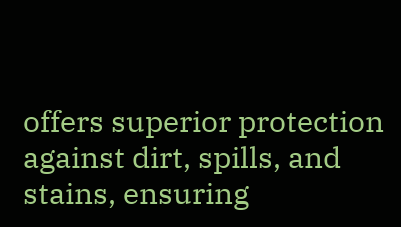offers superior protection against dirt, spills, and stains, ensuring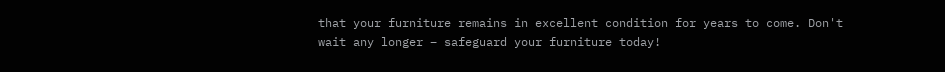that your furniture remains in excellent condition for years to come. Don't wait any longer – safeguard your furniture today!